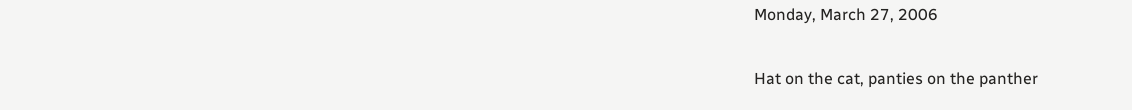Monday, March 27, 2006

Hat on the cat, panties on the panther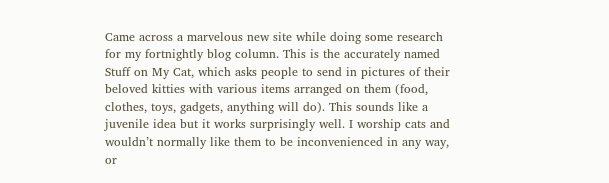Came across a marvelous new site while doing some research for my fortnightly blog column. This is the accurately named Stuff on My Cat, which asks people to send in pictures of their beloved kitties with various items arranged on them (food, clothes, toys, gadgets, anything will do). This sounds like a juvenile idea but it works surprisingly well. I worship cats and wouldn’t normally like them to be inconvenienced in any way, or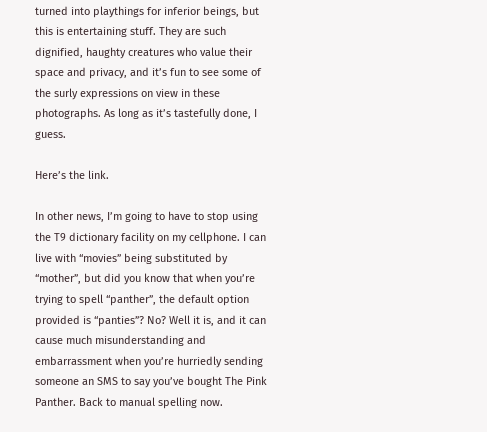turned into playthings for inferior beings, but this is entertaining stuff. They are such dignified, haughty creatures who value their space and privacy, and it’s fun to see some of the surly expressions on view in these photographs. As long as it’s tastefully done, I guess.

Here’s the link.

In other news, I’m going to have to stop using the T9 dictionary facility on my cellphone. I can live with “movies” being substituted by “mother”, but did you know that when you’re trying to spell “panther”, the default option provided is “panties”? No? Well it is, and it can cause much misunderstanding and embarrassment when you’re hurriedly sending someone an SMS to say you’ve bought The Pink Panther. Back to manual spelling now.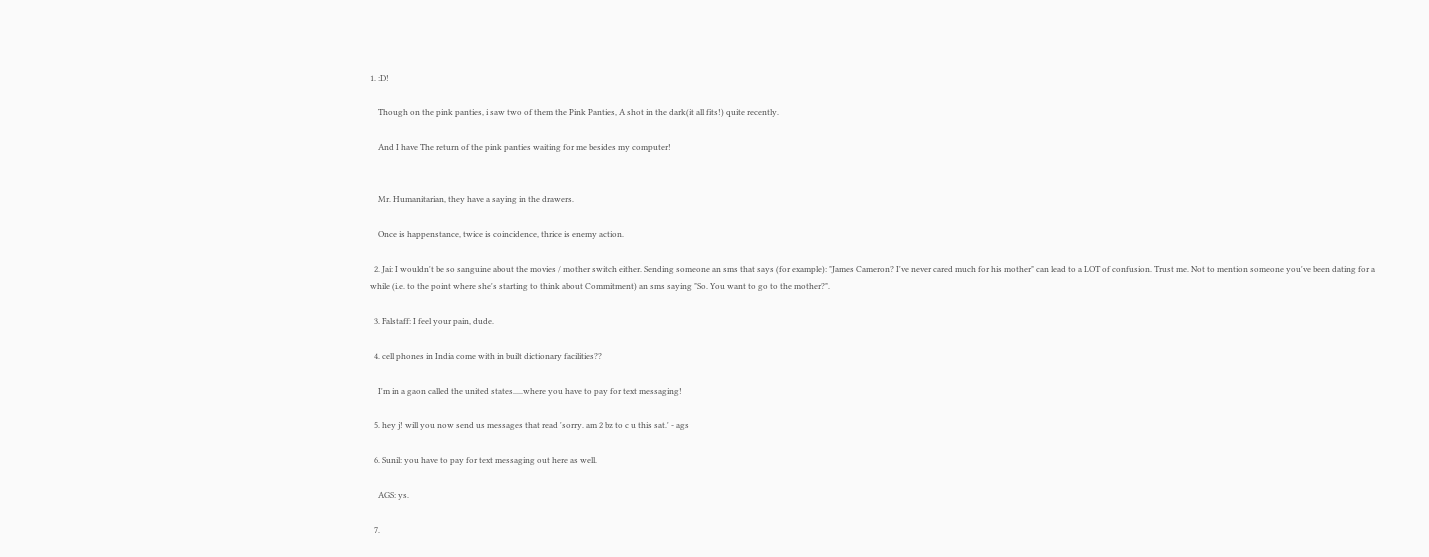1. :D!

    Though on the pink panties, i saw two of them the Pink Panties, A shot in the dark(it all fits!) quite recently.

    And I have The return of the pink panties waiting for me besides my computer!


    Mr. Humanitarian, they have a saying in the drawers.

    Once is happenstance, twice is coincidence, thrice is enemy action.

  2. Jai: I wouldn't be so sanguine about the movies / mother switch either. Sending someone an sms that says (for example): "James Cameron? I've never cared much for his mother" can lead to a LOT of confusion. Trust me. Not to mention someone you've been dating for a while (i.e. to the point where she's starting to think about Commitment) an sms saying "So. You want to go to the mother?".

  3. Falstaff: I feel your pain, dude.

  4. cell phones in India come with in built dictionary facilities??

    I'm in a gaon called the united states.....where you have to pay for text messaging!

  5. hey j! will you now send us messages that read 'sorry. am 2 bz to c u this sat.' - ags

  6. Sunil: you have to pay for text messaging out here as well.

    AGS: ys.

  7.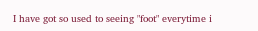I have got so used to seeing "foot" everytime i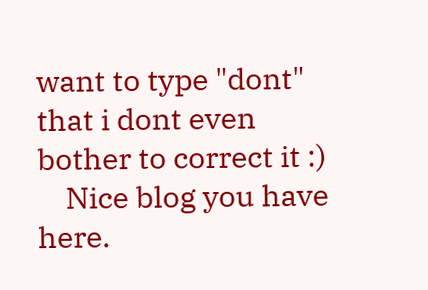want to type "dont" that i dont even bother to correct it :)
    Nice blog you have here.